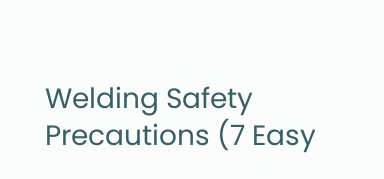Welding Safety Precautions (7 Easy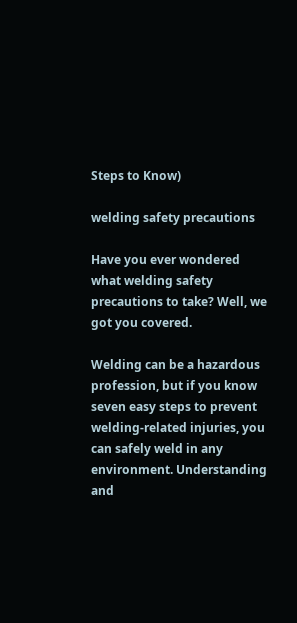Steps to Know)

welding safety precautions

Have you ever wondered what welding safety precautions to take? Well, we got you covered.

Welding can be a hazardous profession, but if you know seven easy steps to prevent welding-related injuries, you can safely weld in any environment. Understanding and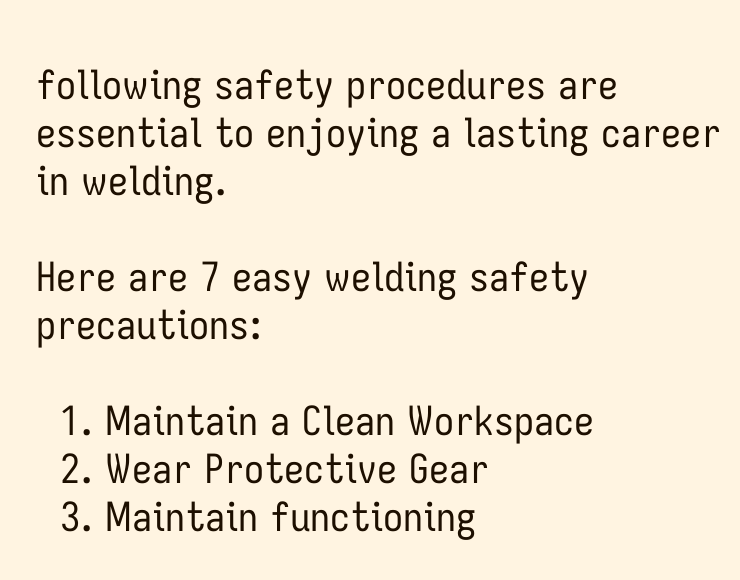following safety procedures are essential to enjoying a lasting career in welding.

Here are 7 easy welding safety precautions:

  1. Maintain a Clean Workspace
  2. Wear Protective Gear
  3. Maintain functioning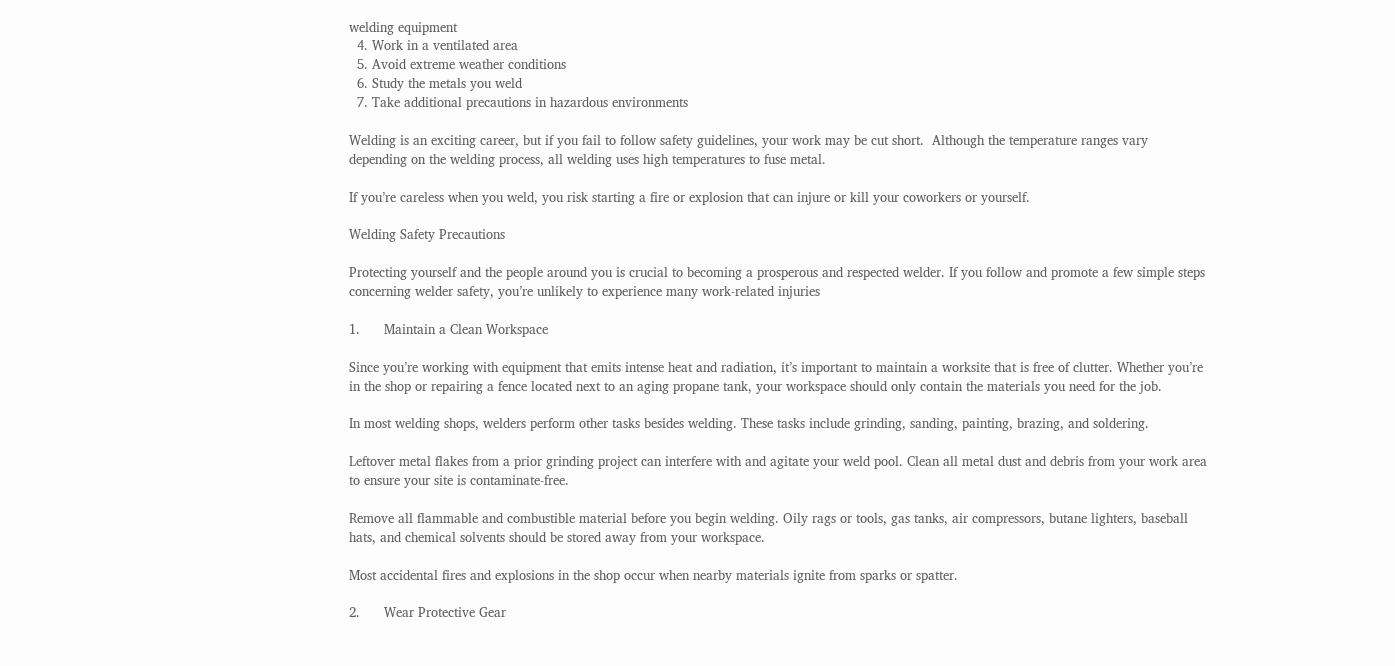welding equipment
  4. Work in a ventilated area
  5. Avoid extreme weather conditions
  6. Study the metals you weld
  7. Take additional precautions in hazardous environments

Welding is an exciting career, but if you fail to follow safety guidelines, your work may be cut short.  Although the temperature ranges vary depending on the welding process, all welding uses high temperatures to fuse metal.

If you’re careless when you weld, you risk starting a fire or explosion that can injure or kill your coworkers or yourself.

Welding Safety Precautions

Protecting yourself and the people around you is crucial to becoming a prosperous and respected welder. If you follow and promote a few simple steps concerning welder safety, you’re unlikely to experience many work-related injuries

1.      Maintain a Clean Workspace

Since you’re working with equipment that emits intense heat and radiation, it’s important to maintain a worksite that is free of clutter. Whether you’re in the shop or repairing a fence located next to an aging propane tank, your workspace should only contain the materials you need for the job.

In most welding shops, welders perform other tasks besides welding. These tasks include grinding, sanding, painting, brazing, and soldering.

Leftover metal flakes from a prior grinding project can interfere with and agitate your weld pool. Clean all metal dust and debris from your work area to ensure your site is contaminate-free.

Remove all flammable and combustible material before you begin welding. Oily rags or tools, gas tanks, air compressors, butane lighters, baseball hats, and chemical solvents should be stored away from your workspace.

Most accidental fires and explosions in the shop occur when nearby materials ignite from sparks or spatter.

2.      Wear Protective Gear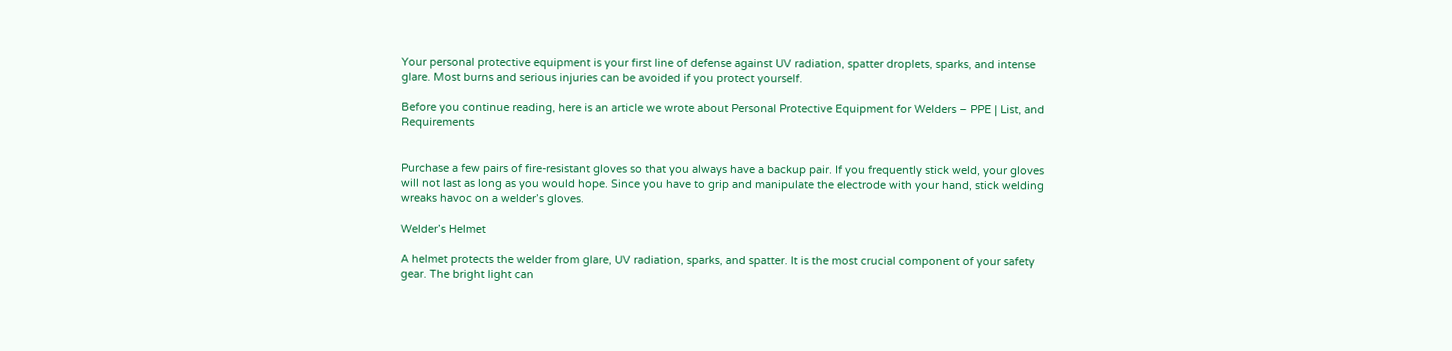Your personal protective equipment is your first line of defense against UV radiation, spatter droplets, sparks, and intense glare. Most burns and serious injuries can be avoided if you protect yourself.

Before you continue reading, here is an article we wrote about Personal Protective Equipment for Welders – PPE | List, and Requirements


Purchase a few pairs of fire-resistant gloves so that you always have a backup pair. If you frequently stick weld, your gloves will not last as long as you would hope. Since you have to grip and manipulate the electrode with your hand, stick welding wreaks havoc on a welder’s gloves.

Welder’s Helmet

A helmet protects the welder from glare, UV radiation, sparks, and spatter. It is the most crucial component of your safety gear. The bright light can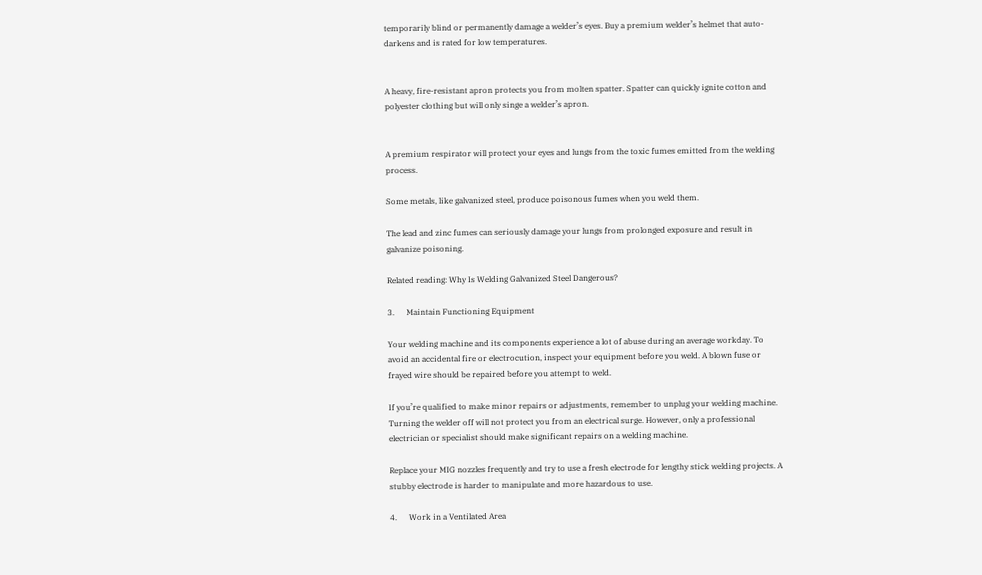temporarily blind or permanently damage a welder’s eyes. Buy a premium welder’s helmet that auto-darkens and is rated for low temperatures.


A heavy, fire-resistant apron protects you from molten spatter. Spatter can quickly ignite cotton and polyester clothing but will only singe a welder’s apron.


A premium respirator will protect your eyes and lungs from the toxic fumes emitted from the welding process.

Some metals, like galvanized steel, produce poisonous fumes when you weld them.

The lead and zinc fumes can seriously damage your lungs from prolonged exposure and result in galvanize poisoning.

Related reading: Why Is Welding Galvanized Steel Dangerous?

3.      Maintain Functioning Equipment

Your welding machine and its components experience a lot of abuse during an average workday. To avoid an accidental fire or electrocution, inspect your equipment before you weld. A blown fuse or frayed wire should be repaired before you attempt to weld.

If you’re qualified to make minor repairs or adjustments, remember to unplug your welding machine. Turning the welder off will not protect you from an electrical surge. However, only a professional electrician or specialist should make significant repairs on a welding machine.

Replace your MIG nozzles frequently and try to use a fresh electrode for lengthy stick welding projects. A stubby electrode is harder to manipulate and more hazardous to use.

4.      Work in a Ventilated Area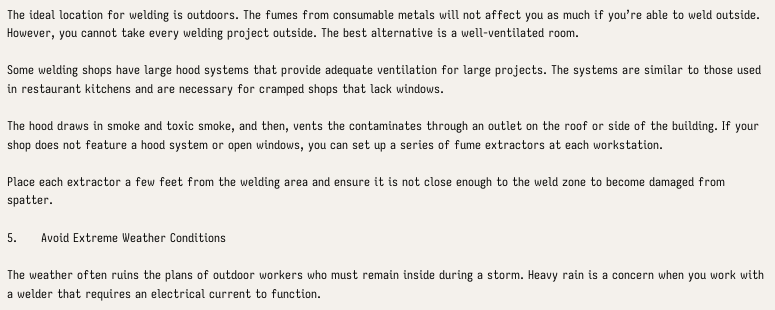The ideal location for welding is outdoors. The fumes from consumable metals will not affect you as much if you’re able to weld outside. However, you cannot take every welding project outside. The best alternative is a well-ventilated room.

Some welding shops have large hood systems that provide adequate ventilation for large projects. The systems are similar to those used in restaurant kitchens and are necessary for cramped shops that lack windows.

The hood draws in smoke and toxic smoke, and then, vents the contaminates through an outlet on the roof or side of the building. If your shop does not feature a hood system or open windows, you can set up a series of fume extractors at each workstation.

Place each extractor a few feet from the welding area and ensure it is not close enough to the weld zone to become damaged from spatter.

5.      Avoid Extreme Weather Conditions

The weather often ruins the plans of outdoor workers who must remain inside during a storm. Heavy rain is a concern when you work with a welder that requires an electrical current to function.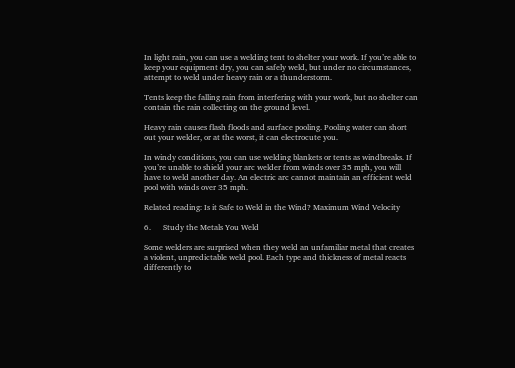In light rain, you can use a welding tent to shelter your work. If you’re able to keep your equipment dry, you can safely weld, but under no circumstances, attempt to weld under heavy rain or a thunderstorm.

Tents keep the falling rain from interfering with your work, but no shelter can contain the rain collecting on the ground level.

Heavy rain causes flash floods and surface pooling. Pooling water can short out your welder, or at the worst, it can electrocute you.

In windy conditions, you can use welding blankets or tents as windbreaks. If you’re unable to shield your arc welder from winds over 35 mph, you will have to weld another day. An electric arc cannot maintain an efficient weld pool with winds over 35 mph.

Related reading: Is it Safe to Weld in the Wind? Maximum Wind Velocity

6.      Study the Metals You Weld

Some welders are surprised when they weld an unfamiliar metal that creates a violent, unpredictable weld pool. Each type and thickness of metal reacts differently to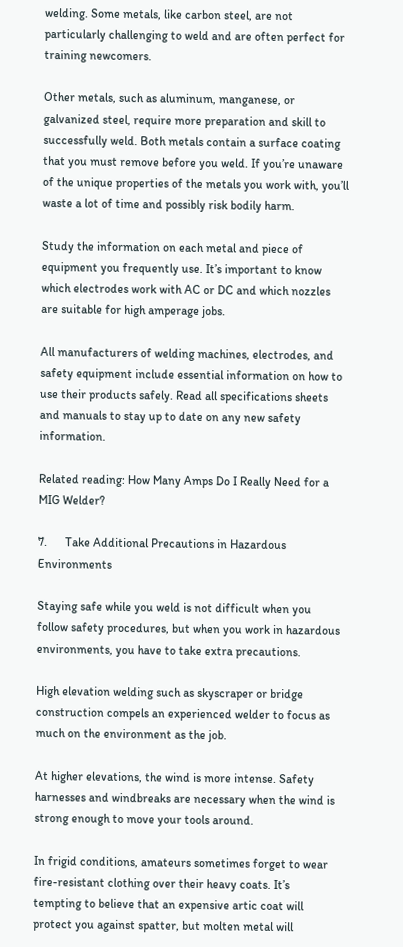welding. Some metals, like carbon steel, are not particularly challenging to weld and are often perfect for training newcomers.

Other metals, such as aluminum, manganese, or galvanized steel, require more preparation and skill to successfully weld. Both metals contain a surface coating that you must remove before you weld. If you’re unaware of the unique properties of the metals you work with, you’ll waste a lot of time and possibly risk bodily harm.

Study the information on each metal and piece of equipment you frequently use. It’s important to know which electrodes work with AC or DC and which nozzles are suitable for high amperage jobs.

All manufacturers of welding machines, electrodes, and safety equipment include essential information on how to use their products safely. Read all specifications sheets and manuals to stay up to date on any new safety information.

Related reading: How Many Amps Do I Really Need for a MIG Welder?

7.      Take Additional Precautions in Hazardous Environments

Staying safe while you weld is not difficult when you follow safety procedures, but when you work in hazardous environments, you have to take extra precautions.

High elevation welding such as skyscraper or bridge construction compels an experienced welder to focus as much on the environment as the job.

At higher elevations, the wind is more intense. Safety harnesses and windbreaks are necessary when the wind is strong enough to move your tools around.

In frigid conditions, amateurs sometimes forget to wear fire-resistant clothing over their heavy coats. It’s tempting to believe that an expensive artic coat will protect you against spatter, but molten metal will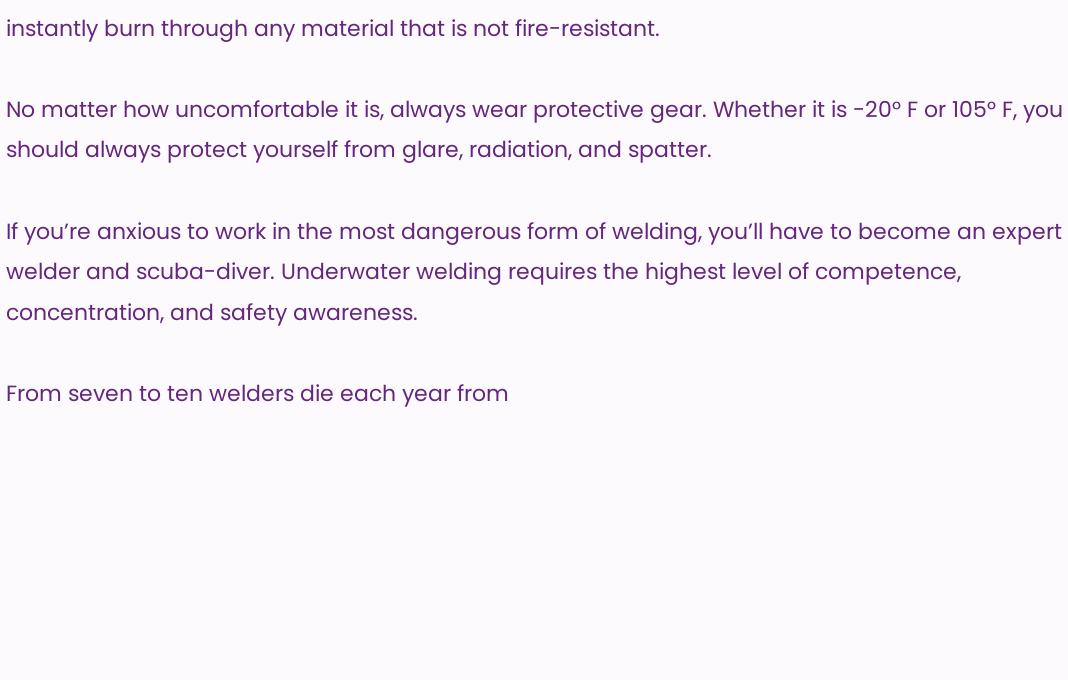instantly burn through any material that is not fire-resistant.

No matter how uncomfortable it is, always wear protective gear. Whether it is -20° F or 105° F, you should always protect yourself from glare, radiation, and spatter.

If you’re anxious to work in the most dangerous form of welding, you’ll have to become an expert welder and scuba-diver. Underwater welding requires the highest level of competence, concentration, and safety awareness.

From seven to ten welders die each year from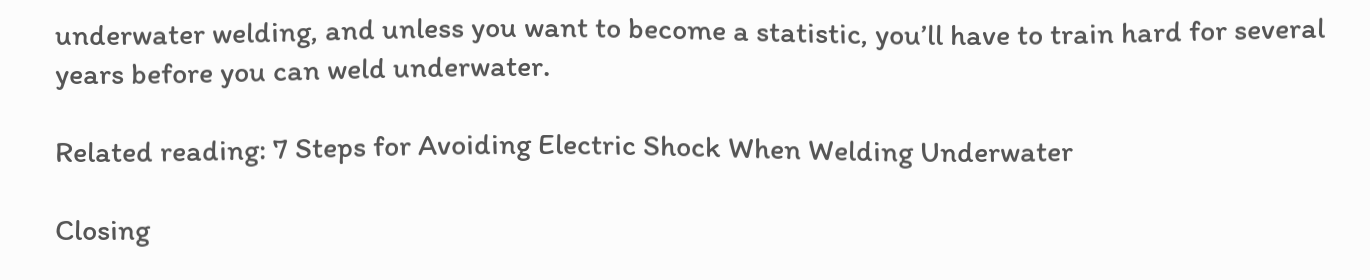underwater welding, and unless you want to become a statistic, you’ll have to train hard for several years before you can weld underwater.

Related reading: 7 Steps for Avoiding Electric Shock When Welding Underwater

Closing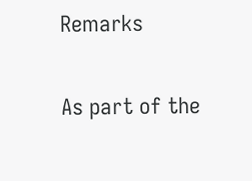Remarks

As part of the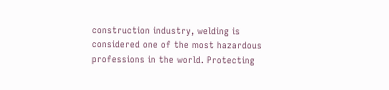construction industry, welding is considered one of the most hazardous professions in the world. Protecting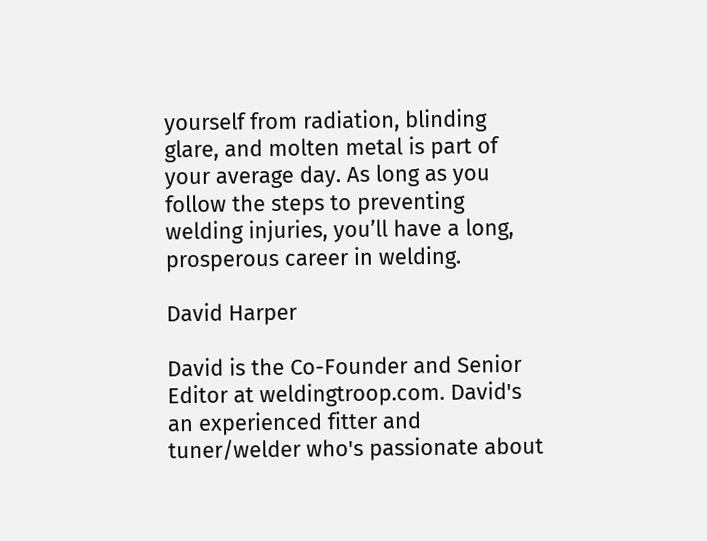yourself from radiation, blinding glare, and molten metal is part of your average day. As long as you follow the steps to preventing welding injuries, you’ll have a long, prosperous career in welding.

David Harper

David is the Co-Founder and Senior Editor at weldingtroop.com. David's an experienced fitter and tuner/welder who's passionate about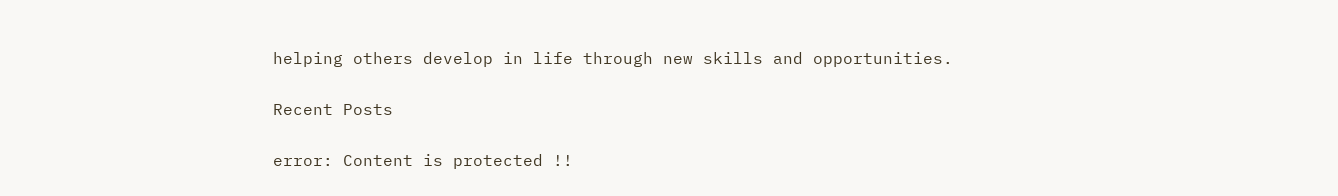helping others develop in life through new skills and opportunities.

Recent Posts

error: Content is protected !!